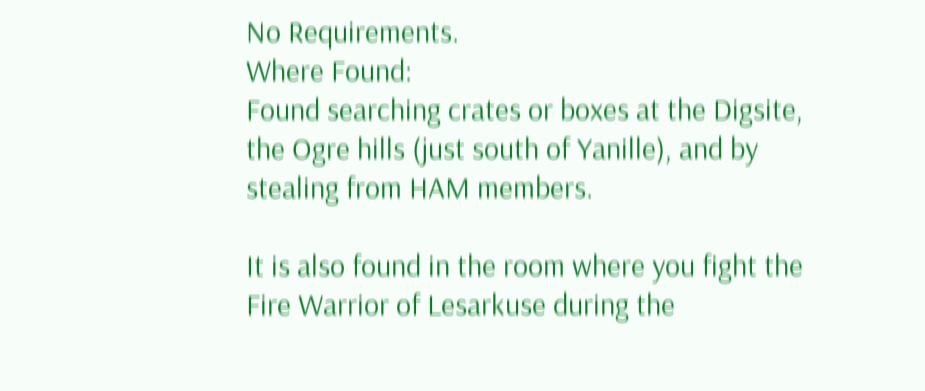No Requirements.
Where Found:
Found searching crates or boxes at the Digsite, the Ogre hills (just south of Yanille), and by stealing from HAM members.

It is also found in the room where you fight the Fire Warrior of Lesarkuse during the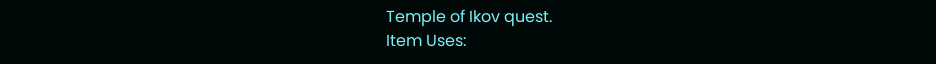Temple of Ikov quest.
Item Uses: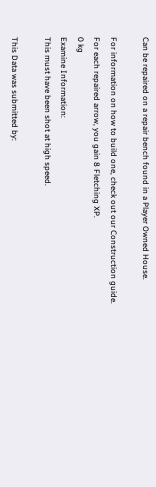Can be repaired on a repair bench found in a Player Owned House.

For information on how to build one, check out our Construction guide.
For each repaired arrow, you gain 8 Fletching XP.
0 kg
Examine Information:
This must have been shot at high speed.

This Data was submitted by: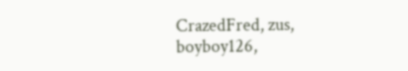CrazedFred, zus, boyboy126,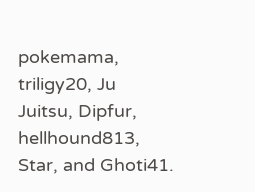pokemama, triligy20, Ju Juitsu, Dipfur, hellhound813, Star, and Ghoti41.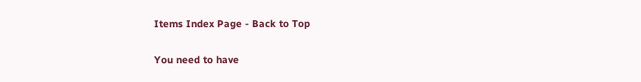Items Index Page - Back to Top

You need to have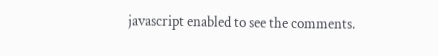javascript enabled to see the comments.